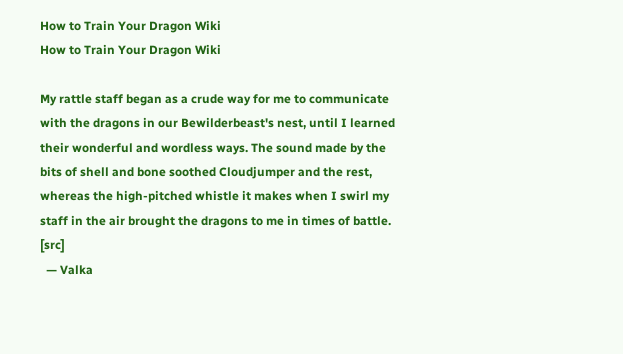How to Train Your Dragon Wiki
How to Train Your Dragon Wiki

My rattle staff began as a crude way for me to communicate with the dragons in our Bewilderbeast's nest, until I learned their wonderful and wordless ways. The sound made by the bits of shell and bone soothed Cloudjumper and the rest, whereas the high-pitched whistle it makes when I swirl my staff in the air brought the dragons to me in times of battle. [src]
  — Valka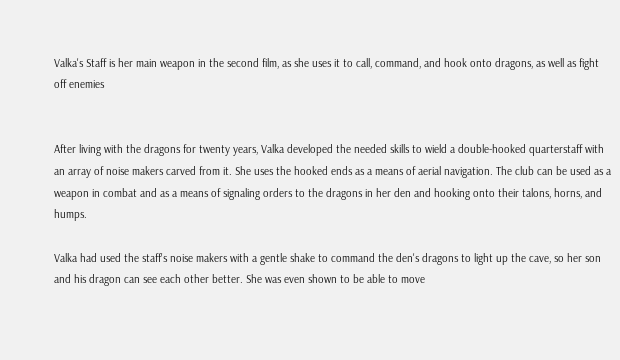Valka's Staff is her main weapon in the second film, as she uses it to call, command, and hook onto dragons, as well as fight off enemies


After living with the dragons for twenty years, Valka developed the needed skills to wield a double-hooked quarterstaff with an array of noise makers carved from it. She uses the hooked ends as a means of aerial navigation. The club can be used as a weapon in combat and as a means of signaling orders to the dragons in her den and hooking onto their talons, horns, and humps.

Valka had used the staff's noise makers with a gentle shake to command the den's dragons to light up the cave, so her son and his dragon can see each other better. She was even shown to be able to move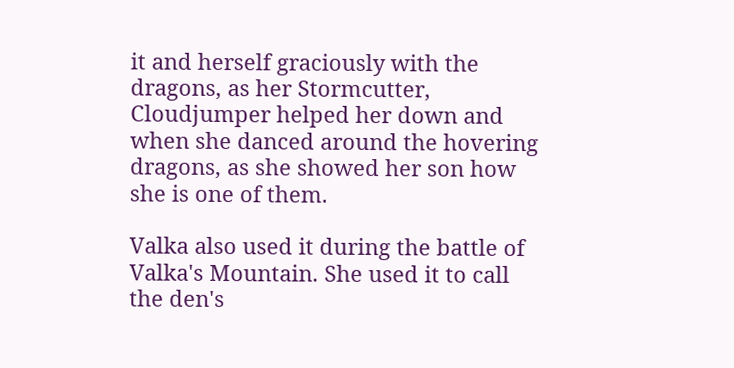it and herself graciously with the dragons, as her Stormcutter, Cloudjumper helped her down and when she danced around the hovering dragons, as she showed her son how she is one of them.

Valka also used it during the battle of Valka's Mountain. She used it to call the den's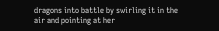dragons into battle by swirling it in the air and pointing at her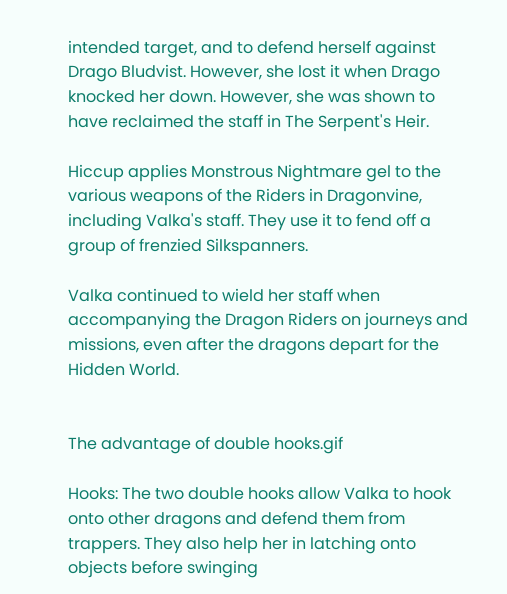intended target, and to defend herself against Drago Bludvist. However, she lost it when Drago knocked her down. However, she was shown to have reclaimed the staff in The Serpent's Heir.

Hiccup applies Monstrous Nightmare gel to the various weapons of the Riders in Dragonvine, including Valka's staff. They use it to fend off a group of frenzied Silkspanners.

Valka continued to wield her staff when accompanying the Dragon Riders on journeys and missions, even after the dragons depart for the Hidden World.


The advantage of double hooks.gif

Hooks: The two double hooks allow Valka to hook onto other dragons and defend them from trappers. They also help her in latching onto objects before swinging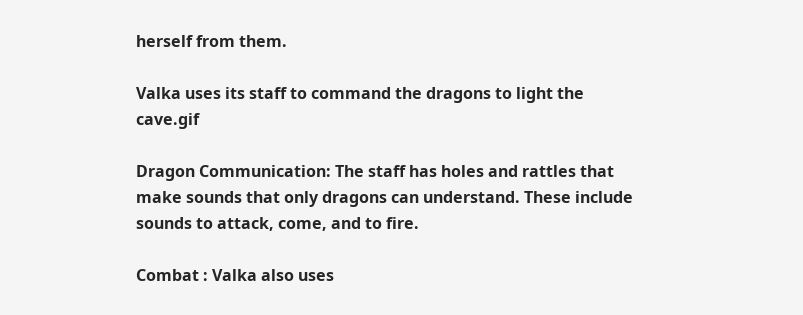herself from them.

Valka uses its staff to command the dragons to light the cave.gif

Dragon Communication: The staff has holes and rattles that make sounds that only dragons can understand. These include sounds to attack, come, and to fire.

Combat : Valka also uses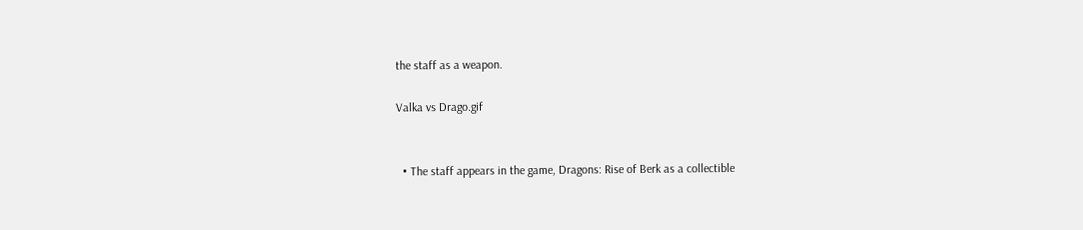the staff as a weapon.

Valka vs Drago.gif


  • The staff appears in the game, Dragons: Rise of Berk as a collectible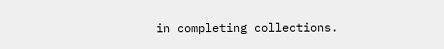in completing collections.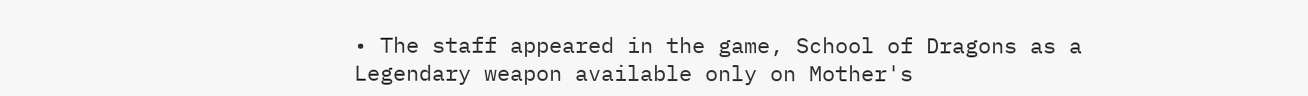• The staff appeared in the game, School of Dragons as a Legendary weapon available only on Mother's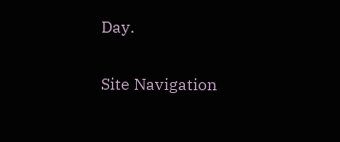Day.

Site Navigation